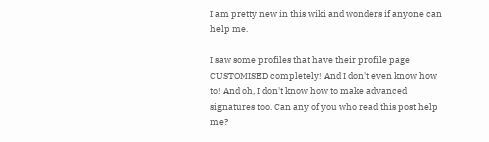I am pretty new in this wiki and wonders if anyone can help me.

I saw some profiles that have their profile page CUSTOMISED completely! And I don't even know how to! And oh, I don't know how to make advanced signatures too. Can any of you who read this post help me?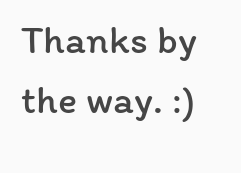Thanks by the way. :)